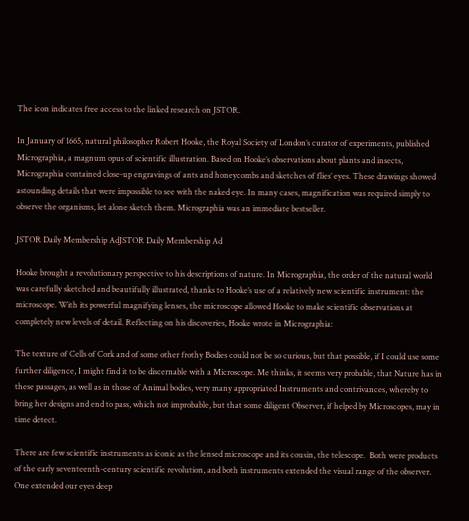The icon indicates free access to the linked research on JSTOR.

In January of 1665, natural philosopher Robert Hooke, the Royal Society of London’s curator of experiments, published Micrographia, a magnum opus of scientific illustration. Based on Hooke’s observations about plants and insects, Micrographia contained close-up engravings of ants and honeycombs and sketches of flies’ eyes. These drawings showed astounding details that were impossible to see with the naked eye. In many cases, magnification was required simply to observe the organisms, let alone sketch them. Micrographia was an immediate bestseller.

JSTOR Daily Membership AdJSTOR Daily Membership Ad

Hooke brought a revolutionary perspective to his descriptions of nature. In Micrographia, the order of the natural world was carefully sketched and beautifully illustrated, thanks to Hooke’s use of a relatively new scientific instrument: the microscope. With its powerful magnifying lenses, the microscope allowed Hooke to make scientific observations at completely new levels of detail. Reflecting on his discoveries, Hooke wrote in Micrographia:

The texture of Cells of Cork and of some other frothy Bodies could not be so curious, but that possible, if I could use some further diligence, I might find it to be discernable with a Microscope. Me thinks, it seems very probable, that Nature has in these passages, as well as in those of Animal bodies, very many appropriated Instruments and contrivances, whereby to bring her designs and end to pass, which not improbable, but that some diligent Observer, if helped by Microscopes, may in time detect.

There are few scientific instruments as iconic as the lensed microscope and its cousin, the telescope.  Both were products of the early seventeenth-century scientific revolution, and both instruments extended the visual range of the observer. One extended our eyes deep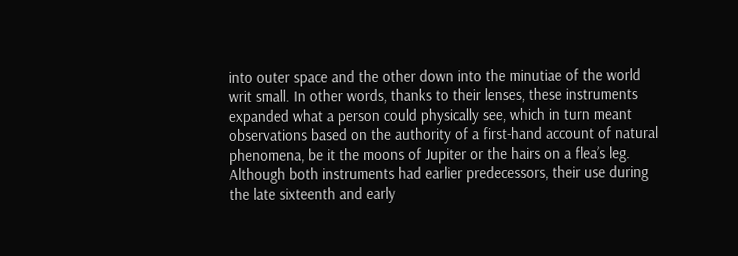into outer space and the other down into the minutiae of the world writ small. In other words, thanks to their lenses, these instruments expanded what a person could physically see, which in turn meant observations based on the authority of a first-hand account of natural phenomena, be it the moons of Jupiter or the hairs on a flea’s leg. Although both instruments had earlier predecessors, their use during the late sixteenth and early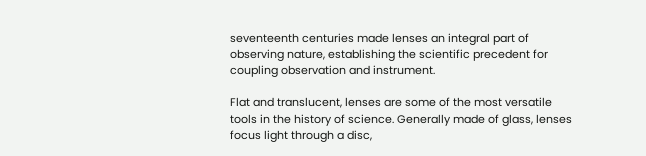seventeenth centuries made lenses an integral part of observing nature, establishing the scientific precedent for coupling observation and instrument.

Flat and translucent, lenses are some of the most versatile tools in the history of science. Generally made of glass, lenses focus light through a disc,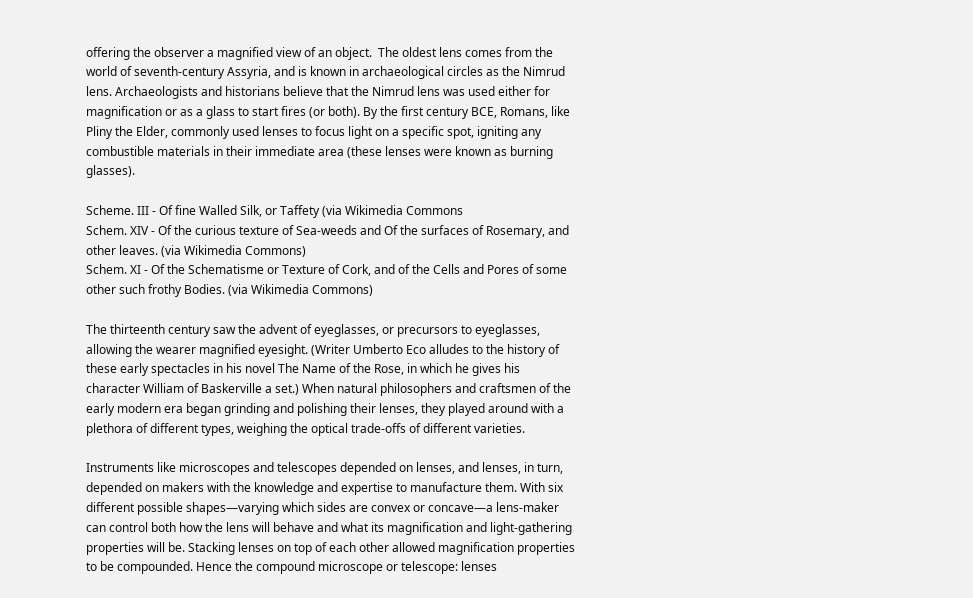offering the observer a magnified view of an object.  The oldest lens comes from the world of seventh-century Assyria, and is known in archaeological circles as the Nimrud lens. Archaeologists and historians believe that the Nimrud lens was used either for magnification or as a glass to start fires (or both). By the first century BCE, Romans, like Pliny the Elder, commonly used lenses to focus light on a specific spot, igniting any combustible materials in their immediate area (these lenses were known as burning glasses).

Scheme. III - Of fine Walled Silk, or Taffety (via Wikimedia Commons
Schem. XIV - Of the curious texture of Sea-weeds and Of the surfaces of Rosemary, and other leaves. (via Wikimedia Commons)
Schem. XI - Of the Schematisme or Texture of Cork, and of the Cells and Pores of some other such frothy Bodies. (via Wikimedia Commons)

The thirteenth century saw the advent of eyeglasses, or precursors to eyeglasses, allowing the wearer magnified eyesight. (Writer Umberto Eco alludes to the history of these early spectacles in his novel The Name of the Rose, in which he gives his character William of Baskerville a set.) When natural philosophers and craftsmen of the early modern era began grinding and polishing their lenses, they played around with a plethora of different types, weighing the optical trade-offs of different varieties.

Instruments like microscopes and telescopes depended on lenses, and lenses, in turn, depended on makers with the knowledge and expertise to manufacture them. With six different possible shapes—varying which sides are convex or concave—a lens-maker can control both how the lens will behave and what its magnification and light-gathering properties will be. Stacking lenses on top of each other allowed magnification properties to be compounded. Hence the compound microscope or telescope: lenses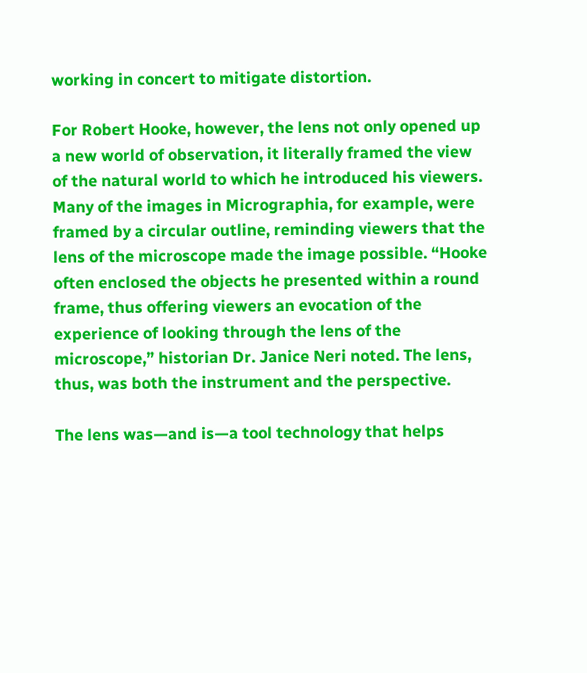working in concert to mitigate distortion.

For Robert Hooke, however, the lens not only opened up a new world of observation, it literally framed the view of the natural world to which he introduced his viewers. Many of the images in Micrographia, for example, were framed by a circular outline, reminding viewers that the lens of the microscope made the image possible. “Hooke often enclosed the objects he presented within a round frame, thus offering viewers an evocation of the experience of looking through the lens of the microscope,” historian Dr. Janice Neri noted. The lens, thus, was both the instrument and the perspective.

The lens was—and is—a tool technology that helps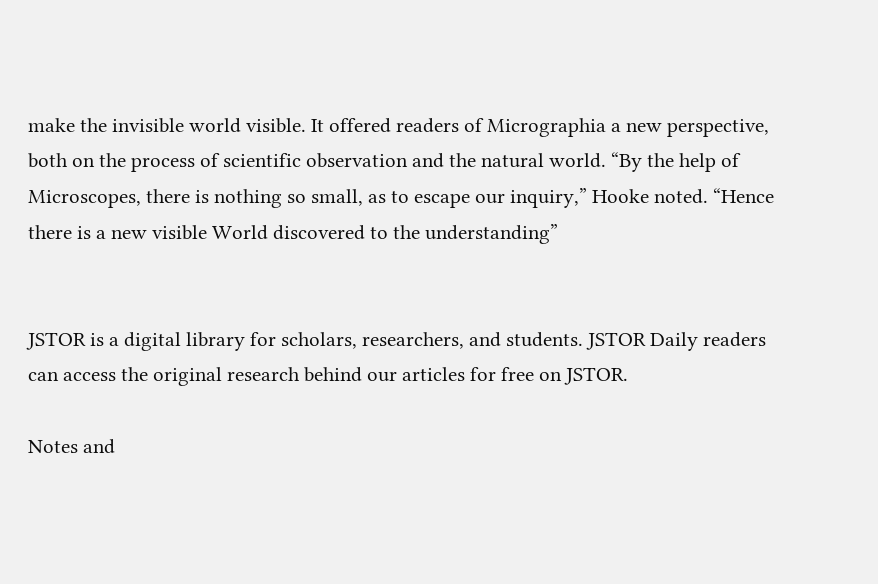make the invisible world visible. It offered readers of Micrographia a new perspective, both on the process of scientific observation and the natural world. “By the help of Microscopes, there is nothing so small, as to escape our inquiry,” Hooke noted. “Hence there is a new visible World discovered to the understanding”


JSTOR is a digital library for scholars, researchers, and students. JSTOR Daily readers can access the original research behind our articles for free on JSTOR.

Notes and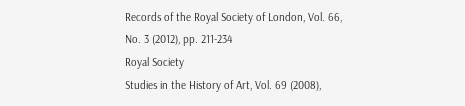Records of the Royal Society of London, Vol. 66, No. 3 (2012), pp. 211-234
Royal Society
Studies in the History of Art, Vol. 69 (2008),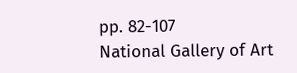pp. 82-107
National Gallery of Art